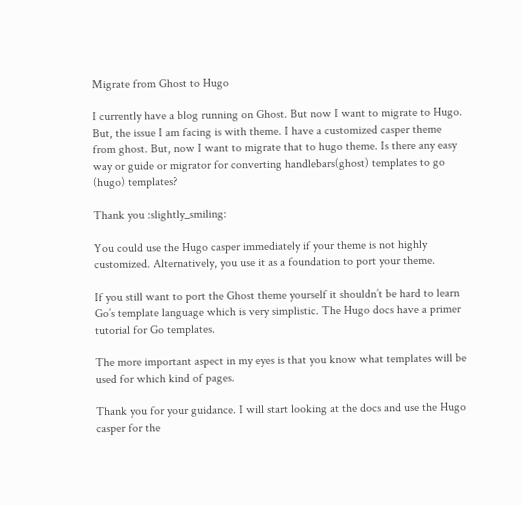Migrate from Ghost to Hugo

I currently have a blog running on Ghost. But now I want to migrate to Hugo. But, the issue I am facing is with theme. I have a customized casper theme from ghost. But, now I want to migrate that to hugo theme. Is there any easy way or guide or migrator for converting handlebars(ghost) templates to go (hugo) templates?

Thank you :slightly_smiling:

You could use the Hugo casper immediately if your theme is not highly customized. Alternatively, you use it as a foundation to port your theme.

If you still want to port the Ghost theme yourself it shouldn’t be hard to learn Go’s template language which is very simplistic. The Hugo docs have a primer tutorial for Go templates.

The more important aspect in my eyes is that you know what templates will be used for which kind of pages.

Thank you for your guidance. I will start looking at the docs and use the Hugo casper for the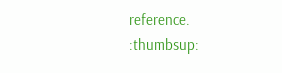reference. :thumbsup: